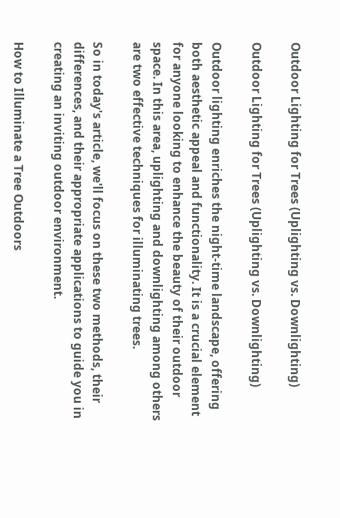Outdoor Lighting for Trees (Uplighting vs. Downlighting)

Outdoor Lighting for Trees (Uplighting vs. Downlighting)

Outdoor lighting enriches the night-time landscape, offering both aesthetic appeal and functionality. It is a crucial element for anyone looking to enhance the beauty of their outdoor space. In this area, uplighting and downlighting among others are two effective techniques for illuminating trees.

So in today's article, we'll focus on these two methods, their differences, and their appropriate applications to guide you in creating an inviting outdoor environment.

How to Illuminate a Tree Outdoors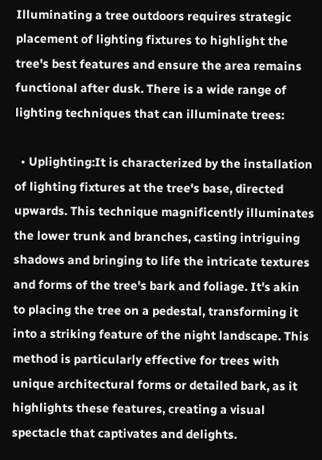Illuminating a tree outdoors requires strategic placement of lighting fixtures to highlight the tree's best features and ensure the area remains functional after dusk. There is a wide range of lighting techniques that can illuminate trees:

  • Uplighting:It is characterized by the installation of lighting fixtures at the tree's base, directed upwards. This technique magnificently illuminates the lower trunk and branches, casting intriguing shadows and bringing to life the intricate textures and forms of the tree's bark and foliage. It's akin to placing the tree on a pedestal, transforming it into a striking feature of the night landscape. This method is particularly effective for trees with unique architectural forms or detailed bark, as it highlights these features, creating a visual spectacle that captivates and delights.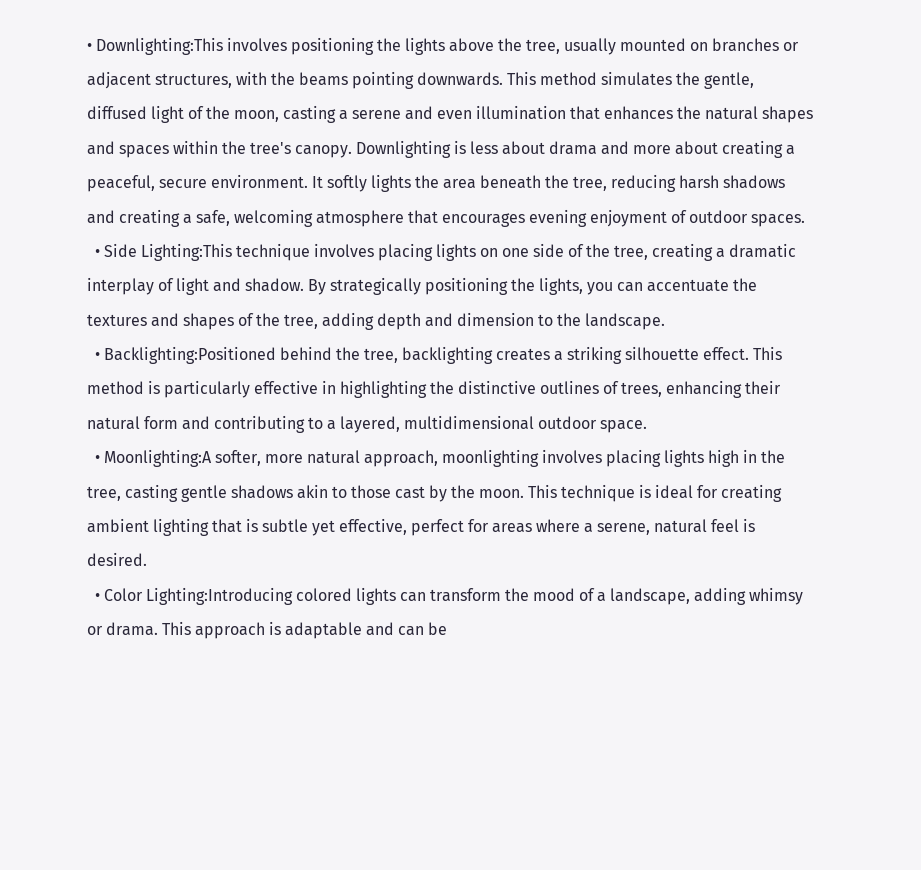• Downlighting:This involves positioning the lights above the tree, usually mounted on branches or adjacent structures, with the beams pointing downwards. This method simulates the gentle, diffused light of the moon, casting a serene and even illumination that enhances the natural shapes and spaces within the tree's canopy. Downlighting is less about drama and more about creating a peaceful, secure environment. It softly lights the area beneath the tree, reducing harsh shadows and creating a safe, welcoming atmosphere that encourages evening enjoyment of outdoor spaces.
  • Side Lighting:This technique involves placing lights on one side of the tree, creating a dramatic interplay of light and shadow. By strategically positioning the lights, you can accentuate the textures and shapes of the tree, adding depth and dimension to the landscape.
  • Backlighting:Positioned behind the tree, backlighting creates a striking silhouette effect. This method is particularly effective in highlighting the distinctive outlines of trees, enhancing their natural form and contributing to a layered, multidimensional outdoor space.
  • Moonlighting:A softer, more natural approach, moonlighting involves placing lights high in the tree, casting gentle shadows akin to those cast by the moon. This technique is ideal for creating ambient lighting that is subtle yet effective, perfect for areas where a serene, natural feel is desired.
  • Color Lighting:Introducing colored lights can transform the mood of a landscape, adding whimsy or drama. This approach is adaptable and can be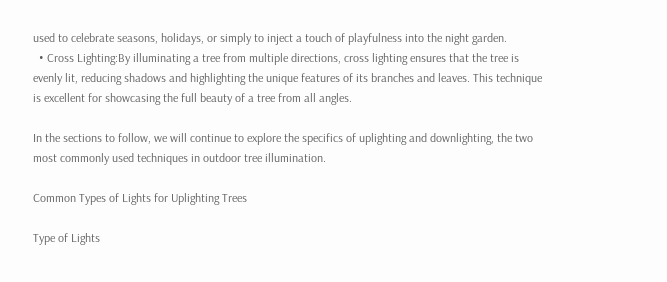used to celebrate seasons, holidays, or simply to inject a touch of playfulness into the night garden.
  • Cross Lighting:By illuminating a tree from multiple directions, cross lighting ensures that the tree is evenly lit, reducing shadows and highlighting the unique features of its branches and leaves. This technique is excellent for showcasing the full beauty of a tree from all angles.

In the sections to follow, we will continue to explore the specifics of uplighting and downlighting, the two most commonly used techniques in outdoor tree illumination.

Common Types of Lights for Uplighting Trees

Type of Lights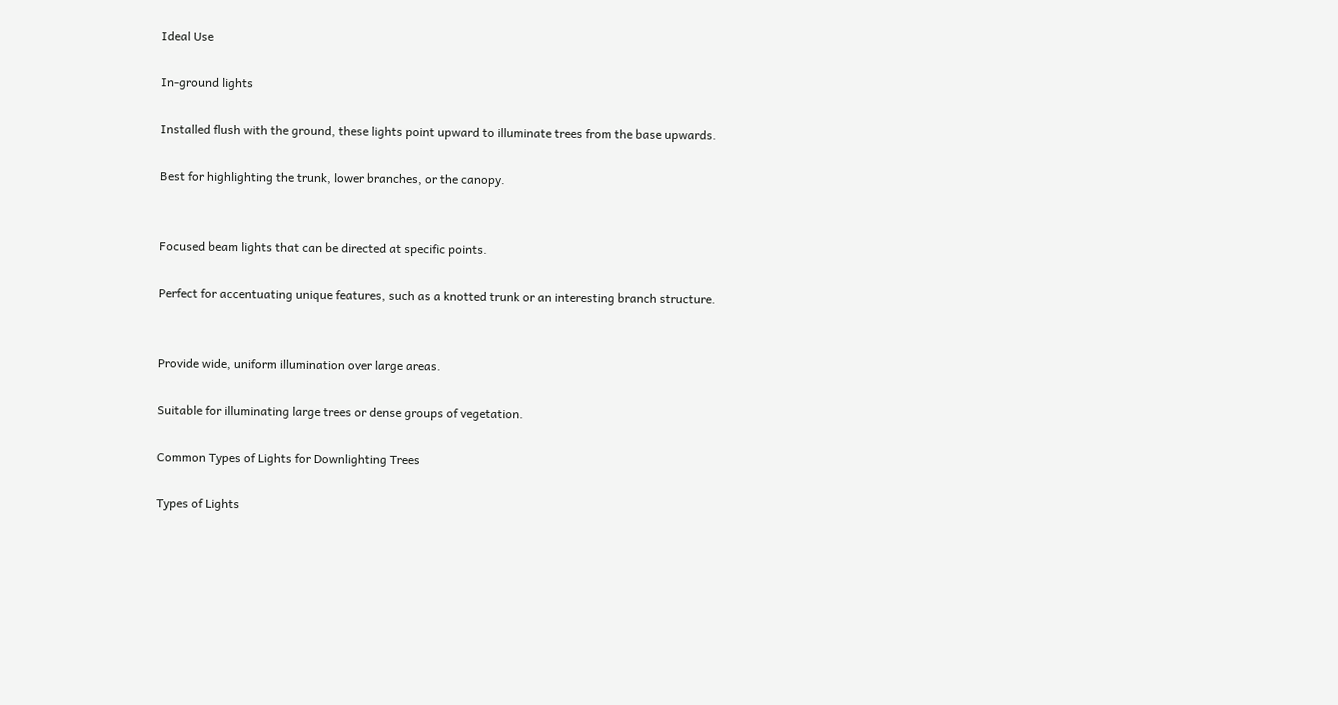Ideal Use

In-ground lights

Installed flush with the ground, these lights point upward to illuminate trees from the base upwards.

Best for highlighting the trunk, lower branches, or the canopy.


Focused beam lights that can be directed at specific points.

Perfect for accentuating unique features, such as a knotted trunk or an interesting branch structure.


Provide wide, uniform illumination over large areas.

Suitable for illuminating large trees or dense groups of vegetation.

Common Types of Lights for Downlighting Trees

Types of Lights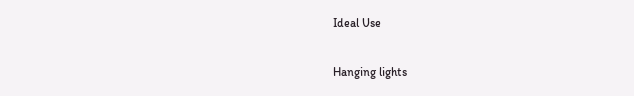Ideal Use

Hanging lights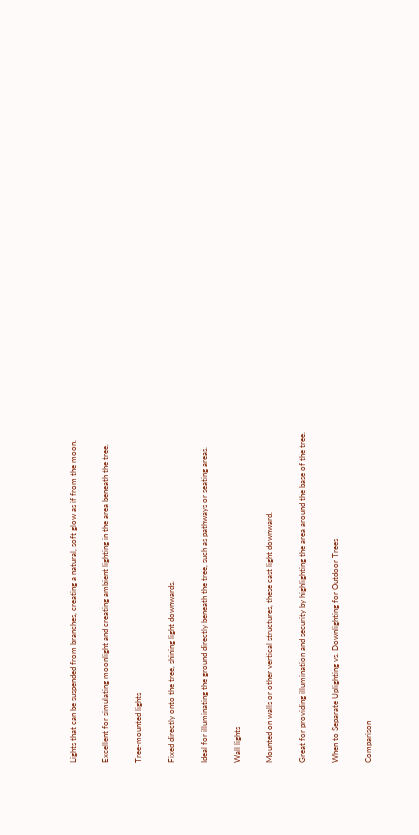Lights that can be suspended from branches, creating a natural, soft glow as if from the moon.

Excellent for simulating moonlight and creating ambient lighting in the area beneath the tree.

Tree-mounted lights

Fixed directly onto the tree, shining light downwards.

Ideal for illuminating the ground directly beneath the tree, such as pathways or seating areas.

Wall lights

Mounted on walls or other vertical structures, these cast light downward.

Great for providing illumination and security by highlighting the area around the base of the tree.

When to Separate Uplighting vs. Downlighting for Outdoor Trees

Comparison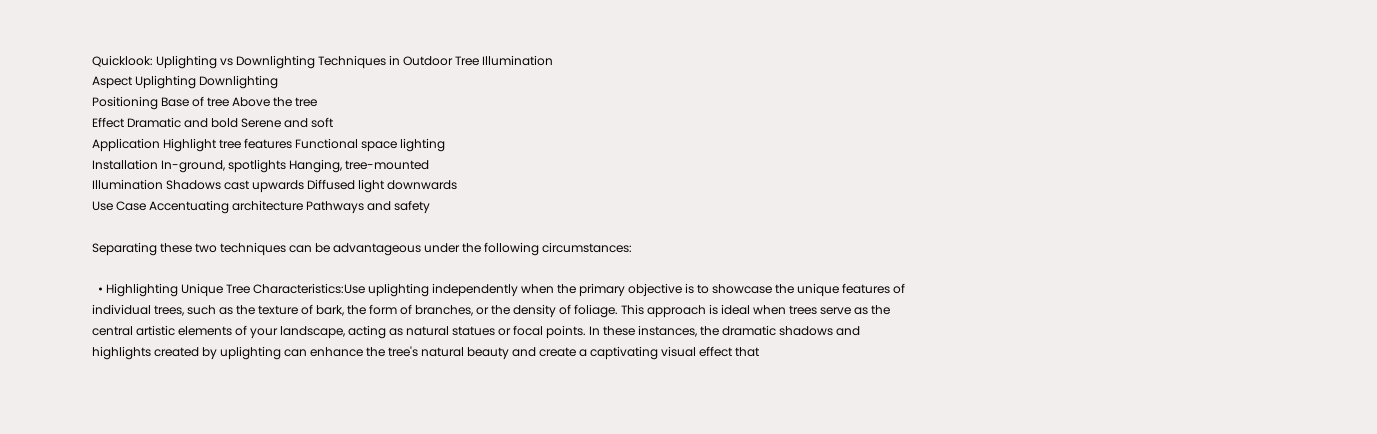Quicklook: Uplighting vs Downlighting Techniques in Outdoor Tree Illumination
Aspect Uplighting Downlighting
Positioning Base of tree Above the tree
Effect Dramatic and bold Serene and soft
Application Highlight tree features Functional space lighting
Installation In-ground, spotlights Hanging, tree-mounted
Illumination Shadows cast upwards Diffused light downwards
Use Case Accentuating architecture Pathways and safety

Separating these two techniques can be advantageous under the following circumstances:

  • Highlighting Unique Tree Characteristics:Use uplighting independently when the primary objective is to showcase the unique features of individual trees, such as the texture of bark, the form of branches, or the density of foliage. This approach is ideal when trees serve as the central artistic elements of your landscape, acting as natural statues or focal points. In these instances, the dramatic shadows and highlights created by uplighting can enhance the tree's natural beauty and create a captivating visual effect that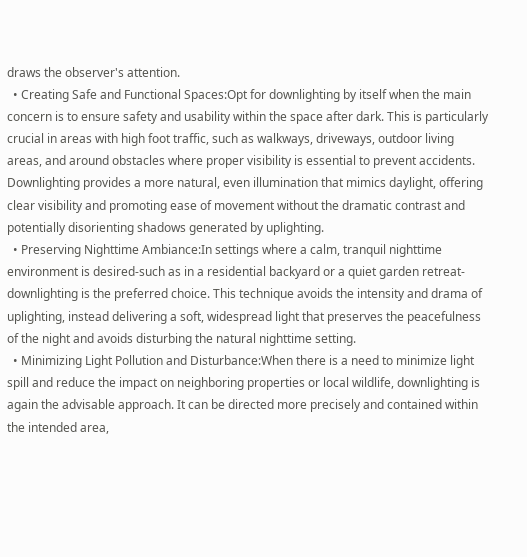draws the observer's attention.
  • Creating Safe and Functional Spaces:Opt for downlighting by itself when the main concern is to ensure safety and usability within the space after dark. This is particularly crucial in areas with high foot traffic, such as walkways, driveways, outdoor living areas, and around obstacles where proper visibility is essential to prevent accidents. Downlighting provides a more natural, even illumination that mimics daylight, offering clear visibility and promoting ease of movement without the dramatic contrast and potentially disorienting shadows generated by uplighting.
  • Preserving Nighttime Ambiance:In settings where a calm, tranquil nighttime environment is desired-such as in a residential backyard or a quiet garden retreat-downlighting is the preferred choice. This technique avoids the intensity and drama of uplighting, instead delivering a soft, widespread light that preserves the peacefulness of the night and avoids disturbing the natural nighttime setting.
  • Minimizing Light Pollution and Disturbance:When there is a need to minimize light spill and reduce the impact on neighboring properties or local wildlife, downlighting is again the advisable approach. It can be directed more precisely and contained within the intended area,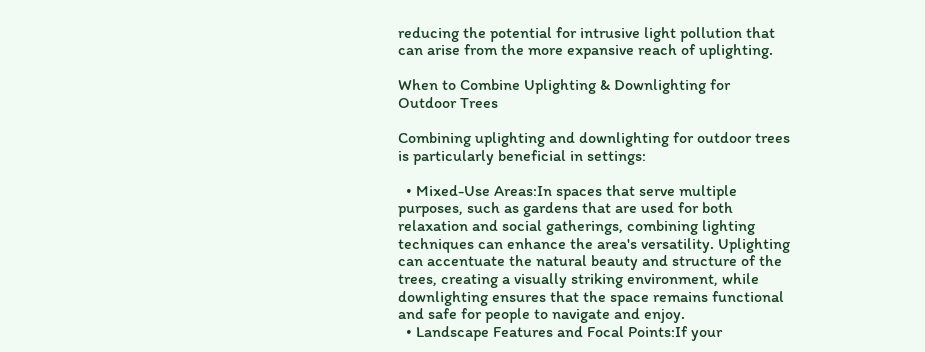reducing the potential for intrusive light pollution that can arise from the more expansive reach of uplighting.

When to Combine Uplighting & Downlighting for Outdoor Trees

Combining uplighting and downlighting for outdoor trees is particularly beneficial in settings:

  • Mixed-Use Areas:In spaces that serve multiple purposes, such as gardens that are used for both relaxation and social gatherings, combining lighting techniques can enhance the area's versatility. Uplighting can accentuate the natural beauty and structure of the trees, creating a visually striking environment, while downlighting ensures that the space remains functional and safe for people to navigate and enjoy.
  • Landscape Features and Focal Points:If your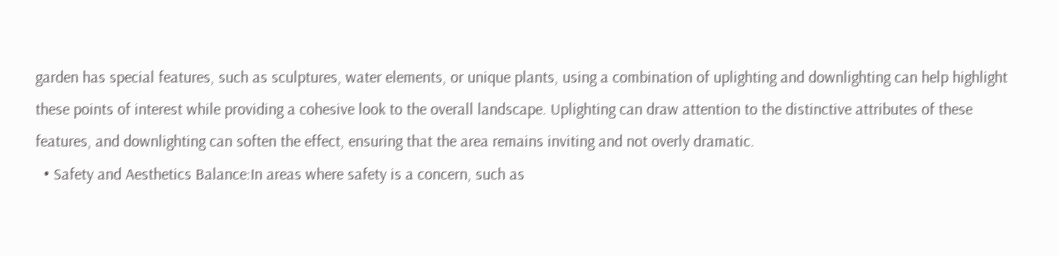garden has special features, such as sculptures, water elements, or unique plants, using a combination of uplighting and downlighting can help highlight these points of interest while providing a cohesive look to the overall landscape. Uplighting can draw attention to the distinctive attributes of these features, and downlighting can soften the effect, ensuring that the area remains inviting and not overly dramatic.
  • Safety and Aesthetics Balance:In areas where safety is a concern, such as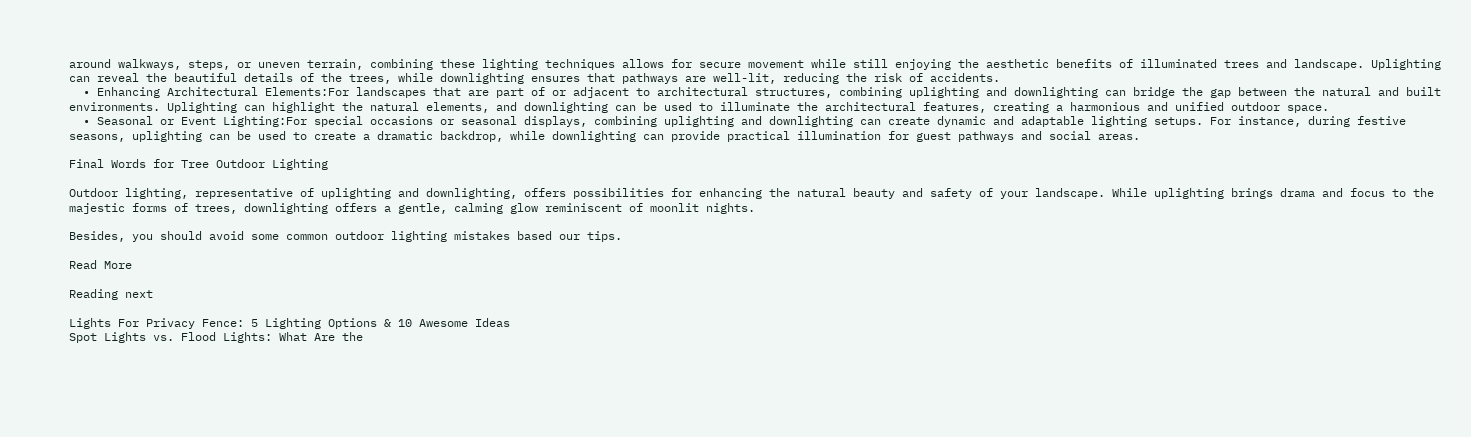around walkways, steps, or uneven terrain, combining these lighting techniques allows for secure movement while still enjoying the aesthetic benefits of illuminated trees and landscape. Uplighting can reveal the beautiful details of the trees, while downlighting ensures that pathways are well-lit, reducing the risk of accidents.
  • Enhancing Architectural Elements:For landscapes that are part of or adjacent to architectural structures, combining uplighting and downlighting can bridge the gap between the natural and built environments. Uplighting can highlight the natural elements, and downlighting can be used to illuminate the architectural features, creating a harmonious and unified outdoor space.
  • Seasonal or Event Lighting:For special occasions or seasonal displays, combining uplighting and downlighting can create dynamic and adaptable lighting setups. For instance, during festive seasons, uplighting can be used to create a dramatic backdrop, while downlighting can provide practical illumination for guest pathways and social areas.

Final Words for Tree Outdoor Lighting

Outdoor lighting, representative of uplighting and downlighting, offers possibilities for enhancing the natural beauty and safety of your landscape. While uplighting brings drama and focus to the majestic forms of trees, downlighting offers a gentle, calming glow reminiscent of moonlit nights.

Besides, you should avoid some common outdoor lighting mistakes based our tips.

Read More

Reading next

Lights For Privacy Fence: 5 Lighting Options & 10 Awesome Ideas
Spot Lights vs. Flood Lights: What Are the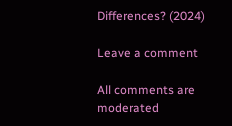Differences? (2024)

Leave a comment

All comments are moderated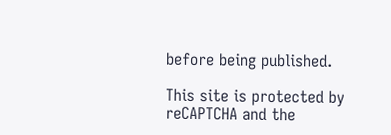before being published.

This site is protected by reCAPTCHA and the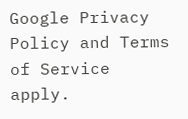Google Privacy Policy and Terms of Service apply.